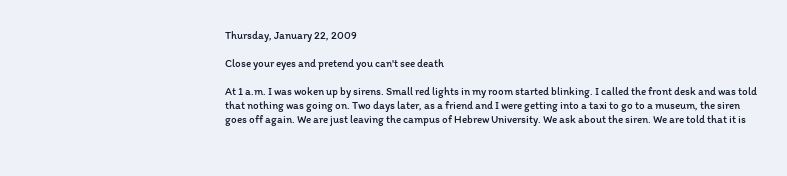Thursday, January 22, 2009

Close your eyes and pretend you can't see death

At 1 a.m. I was woken up by sirens. Small red lights in my room started blinking. I called the front desk and was told that nothing was going on. Two days later, as a friend and I were getting into a taxi to go to a museum, the siren goes off again. We are just leaving the campus of Hebrew University. We ask about the siren. We are told that it is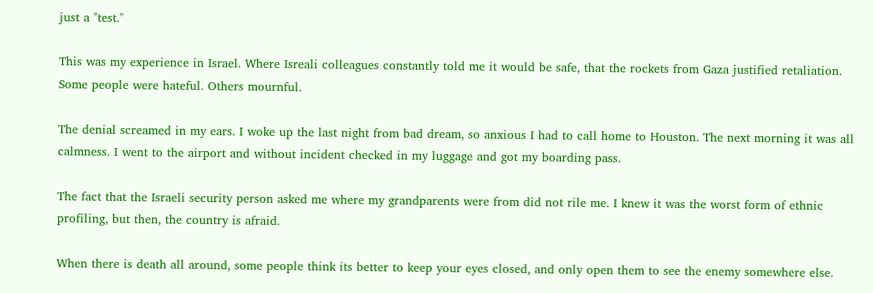just a "test."

This was my experience in Israel. Where Isreali colleagues constantly told me it would be safe, that the rockets from Gaza justified retaliation. Some people were hateful. Others mournful.

The denial screamed in my ears. I woke up the last night from bad dream, so anxious I had to call home to Houston. The next morning it was all calmness. I went to the airport and without incident checked in my luggage and got my boarding pass.

The fact that the Israeli security person asked me where my grandparents were from did not rile me. I knew it was the worst form of ethnic profiling, but then, the country is afraid.

When there is death all around, some people think its better to keep your eyes closed, and only open them to see the enemy somewhere else.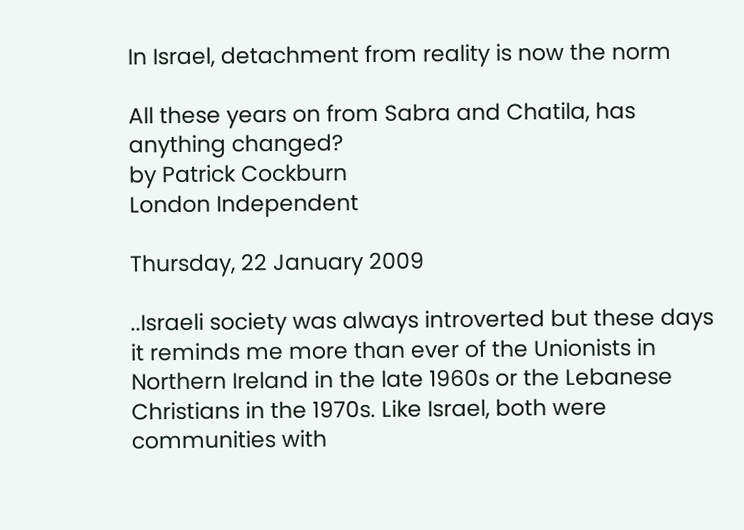In Israel, detachment from reality is now the norm

All these years on from Sabra and Chatila, has anything changed?
by Patrick Cockburn
London Independent

Thursday, 22 January 2009

..Israeli society was always introverted but these days it reminds me more than ever of the Unionists in Northern Ireland in the late 1960s or the Lebanese Christians in the 1970s. Like Israel, both were communities with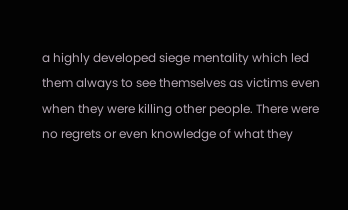a highly developed siege mentality which led them always to see themselves as victims even when they were killing other people. There were no regrets or even knowledge of what they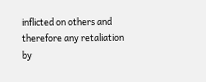inflicted on others and therefore any retaliation by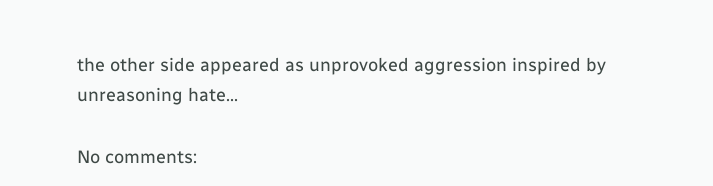the other side appeared as unprovoked aggression inspired by unreasoning hate...

No comments: